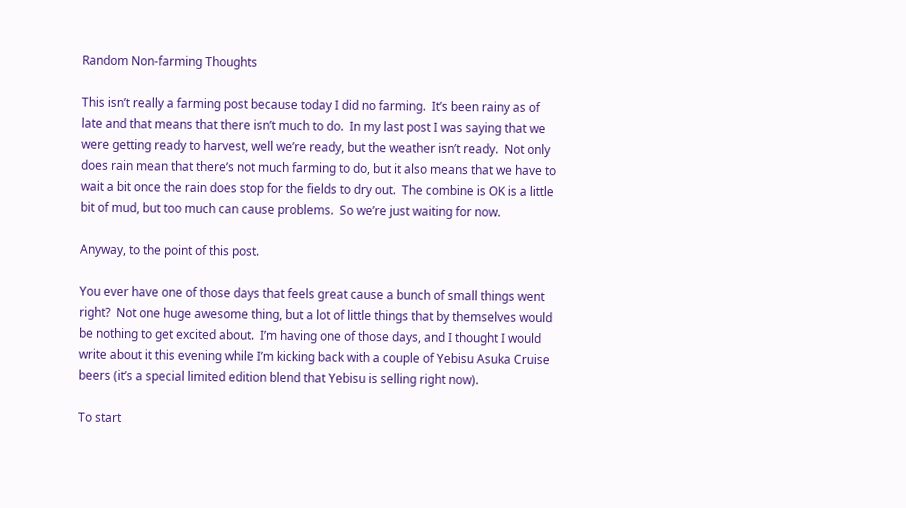Random Non-farming Thoughts

This isn’t really a farming post because today I did no farming.  It’s been rainy as of late and that means that there isn’t much to do.  In my last post I was saying that we were getting ready to harvest, well we’re ready, but the weather isn’t ready.  Not only does rain mean that there’s not much farming to do, but it also means that we have to wait a bit once the rain does stop for the fields to dry out.  The combine is OK is a little bit of mud, but too much can cause problems.  So we’re just waiting for now.

Anyway, to the point of this post.

You ever have one of those days that feels great cause a bunch of small things went right?  Not one huge awesome thing, but a lot of little things that by themselves would be nothing to get excited about.  I’m having one of those days, and I thought I would write about it this evening while I’m kicking back with a couple of Yebisu Asuka Cruise beers (it’s a special limited edition blend that Yebisu is selling right now).

To start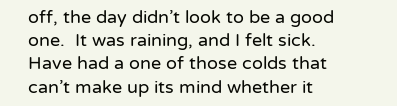off, the day didn’t look to be a good one.  It was raining, and I felt sick.  Have had a one of those colds that can’t make up its mind whether it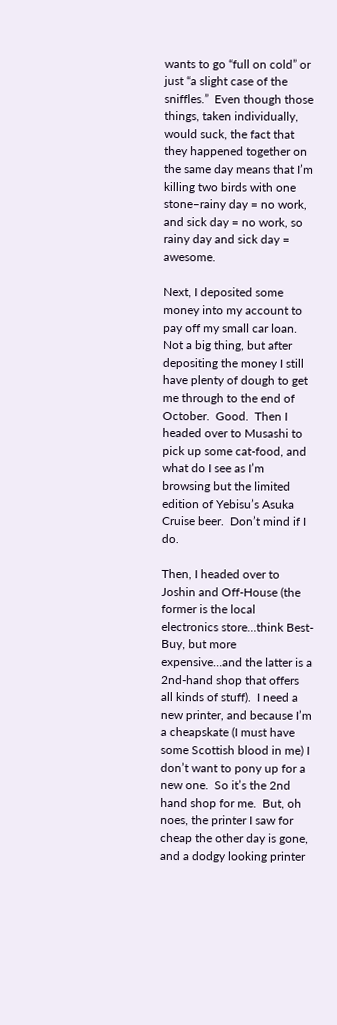wants to go “full on cold” or just “a slight case of the sniffles.”  Even though those things, taken individually, would suck, the fact that they happened together on the same day means that I’m killing two birds with one stone–rainy day = no work, and sick day = no work, so rainy day and sick day = awesome.

Next, I deposited some money into my account to pay off my small car loan.  Not a big thing, but after depositing the money I still have plenty of dough to get me through to the end of October.  Good.  Then I headed over to Musashi to pick up some cat-food, and what do I see as I’m browsing but the limited edition of Yebisu’s Asuka Cruise beer.  Don’t mind if I do.

Then, I headed over to Joshin and Off-House (the former is the local electronics store…think Best-Buy, but more expensive…and the latter is a 2nd-hand shop that offers all kinds of stuff).  I need a new printer, and because I’m a cheapskate (I must have some Scottish blood in me) I don’t want to pony up for a new one.  So it’s the 2nd hand shop for me.  But, oh noes, the printer I saw for cheap the other day is gone, and a dodgy looking printer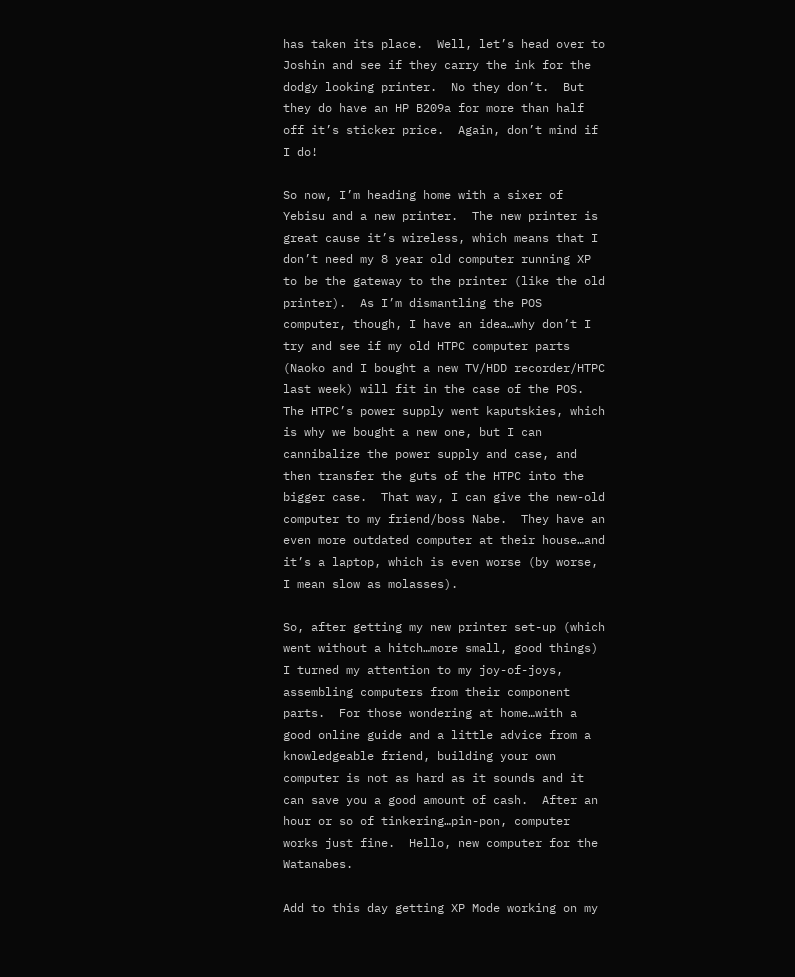has taken its place.  Well, let’s head over to Joshin and see if they carry the ink for the dodgy looking printer.  No they don’t.  But they do have an HP B209a for more than half off it’s sticker price.  Again, don’t mind if I do!

So now, I’m heading home with a sixer of Yebisu and a new printer.  The new printer is great cause it’s wireless, which means that I don’t need my 8 year old computer running XP to be the gateway to the printer (like the old printer).  As I’m dismantling the POS computer, though, I have an idea…why don’t I try and see if my old HTPC computer parts (Naoko and I bought a new TV/HDD recorder/HTPC last week) will fit in the case of the POS.  The HTPC’s power supply went kaputskies, which is why we bought a new one, but I can cannibalize the power supply and case, and then transfer the guts of the HTPC into the bigger case.  That way, I can give the new-old computer to my friend/boss Nabe.  They have an even more outdated computer at their house…and it’s a laptop, which is even worse (by worse, I mean slow as molasses).

So, after getting my new printer set-up (which went without a hitch…more small, good things) I turned my attention to my joy-of-joys, assembling computers from their component parts.  For those wondering at home…with a good online guide and a little advice from a knowledgeable friend, building your own computer is not as hard as it sounds and it can save you a good amount of cash.  After an hour or so of tinkering…pin-pon, computer works just fine.  Hello, new computer for the Watanabes.

Add to this day getting XP Mode working on my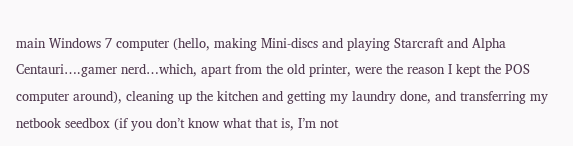main Windows 7 computer (hello, making Mini-discs and playing Starcraft and Alpha Centauri….gamer nerd…which, apart from the old printer, were the reason I kept the POS computer around), cleaning up the kitchen and getting my laundry done, and transferring my netbook seedbox (if you don’t know what that is, I’m not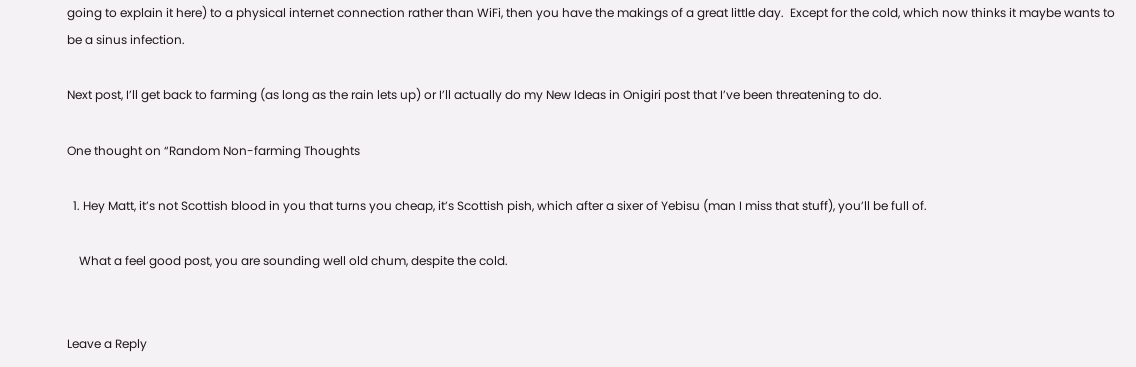going to explain it here) to a physical internet connection rather than WiFi, then you have the makings of a great little day.  Except for the cold, which now thinks it maybe wants to be a sinus infection.

Next post, I’ll get back to farming (as long as the rain lets up) or I’ll actually do my New Ideas in Onigiri post that I’ve been threatening to do.

One thought on “Random Non-farming Thoughts

  1. Hey Matt, it’s not Scottish blood in you that turns you cheap, it’s Scottish pish, which after a sixer of Yebisu (man I miss that stuff), you’ll be full of.

    What a feel good post, you are sounding well old chum, despite the cold.


Leave a Reply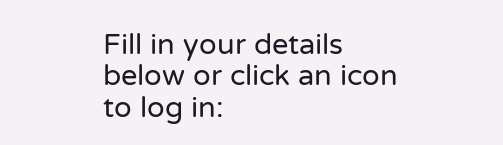Fill in your details below or click an icon to log in: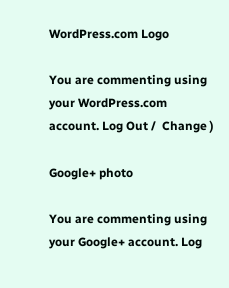WordPress.com Logo

You are commenting using your WordPress.com account. Log Out /  Change )

Google+ photo

You are commenting using your Google+ account. Log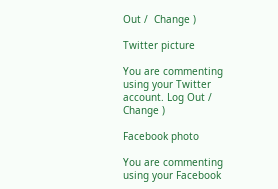Out /  Change )

Twitter picture

You are commenting using your Twitter account. Log Out /  Change )

Facebook photo

You are commenting using your Facebook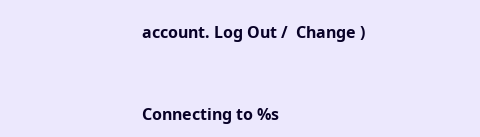account. Log Out /  Change )


Connecting to %s